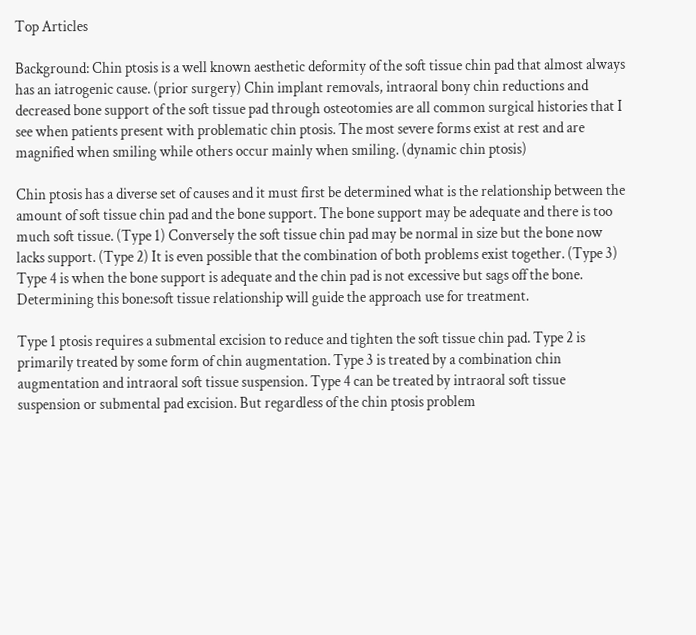Top Articles

Background: Chin ptosis is a well known aesthetic deformity of the soft tissue chin pad that almost always has an iatrogenic cause. (prior surgery) Chin implant removals, intraoral bony chin reductions and decreased bone support of the soft tissue pad through osteotomies are all common surgical histories that I see when patients present with problematic chin ptosis. The most severe forms exist at rest and are magnified when smiling while others occur mainly when smiling. (dynamic chin ptosis)

Chin ptosis has a diverse set of causes and it must first be determined what is the relationship between the amount of soft tissue chin pad and the bone support. The bone support may be adequate and there is too much soft tissue. (Type 1) Conversely the soft tissue chin pad may be normal in size but the bone now lacks support. (Type 2) It is even possible that the combination of both problems exist together. (Type 3) Type 4 is when the bone support is adequate and the chin pad is not excessive but sags off the bone.  Determining this bone:soft tissue relationship will guide the approach use for treatment.

Type 1 ptosis requires a submental excision to reduce and tighten the soft tissue chin pad. Type 2 is primarily treated by some form of chin augmentation. Type 3 is treated by a combination chin augmentation and intraoral soft tissue suspension. Type 4 can be treated by intraoral soft tissue suspension or submental pad excision. But regardless of the chin ptosis problem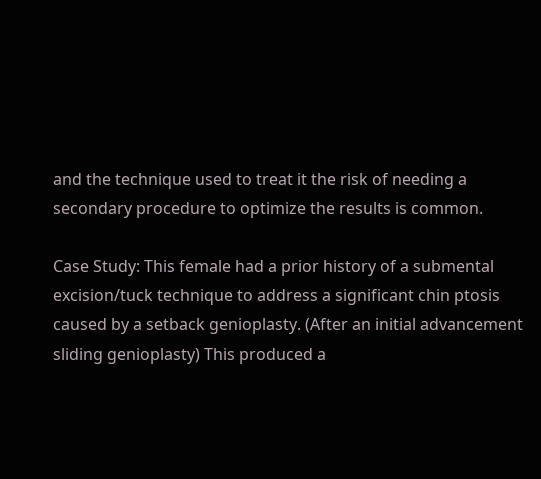and the technique used to treat it the risk of needing a secondary procedure to optimize the results is common.

Case Study: This female had a prior history of a submental excision/tuck technique to address a significant chin ptosis caused by a setback genioplasty. (After an initial advancement sliding genioplasty) This produced a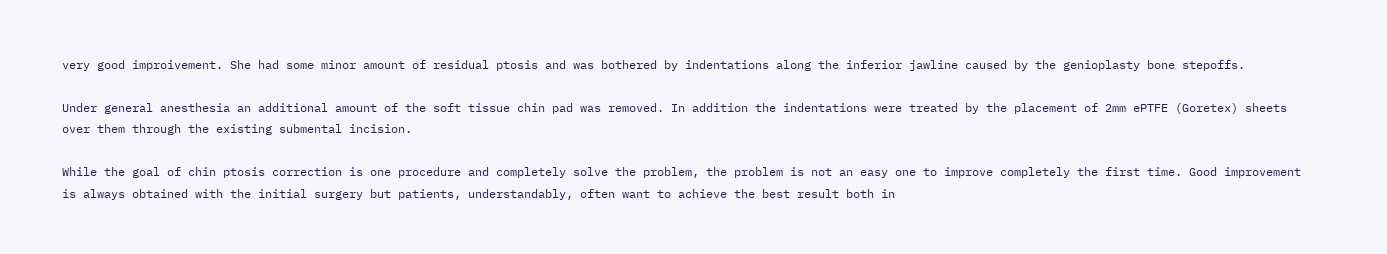very good improivement. She had some minor amount of residual ptosis and was bothered by indentations along the inferior jawline caused by the genioplasty bone stepoffs.

Under general anesthesia an additional amount of the soft tissue chin pad was removed. In addition the indentations were treated by the placement of 2mm ePTFE (Goretex) sheets over them through the existing submental incision.

While the goal of chin ptosis correction is one procedure and completely solve the problem, the problem is not an easy one to improve completely the first time. Good improvement is always obtained with the initial surgery but patients, understandably, often want to achieve the best result both in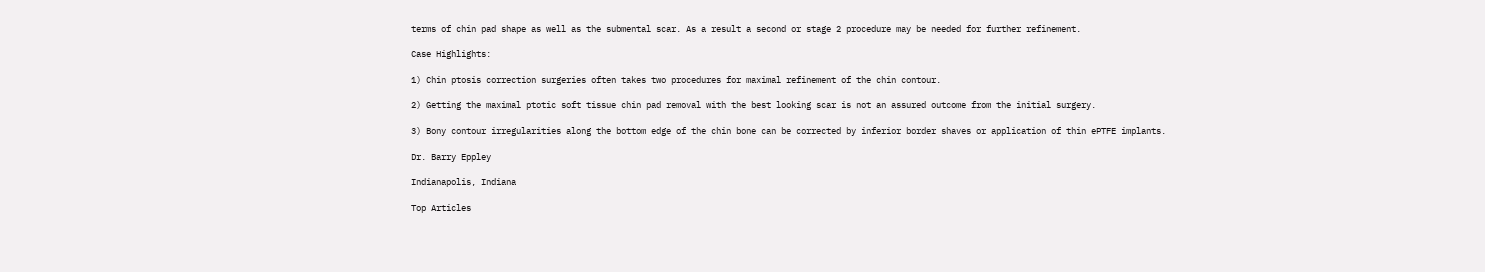terms of chin pad shape as well as the submental scar. As a result a second or stage 2 procedure may be needed for further refinement.

Case Highlights:

1) Chin ptosis correction surgeries often takes two procedures for maximal refinement of the chin contour.

2) Getting the maximal ptotic soft tissue chin pad removal with the best looking scar is not an assured outcome from the initial surgery.

3) Bony contour irregularities along the bottom edge of the chin bone can be corrected by inferior border shaves or application of thin ePTFE implants.

Dr. Barry Eppley

Indianapolis, Indiana

Top Articles